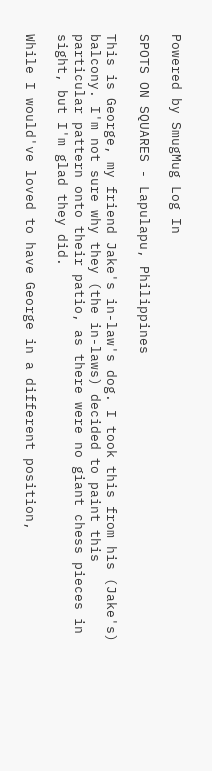Powered by SmugMug Log In

SPOTS ON SQUARES - Lapulapu, Philippines

This is George, my friend Jake's in-law's dog. I took this from his (Jake's) balcony. I'm not sure why they (the in-laws) decided to paint this particular pattern onto their patio, as there were no giant chess pieces in sight, but I'm glad they did.

While I would've loved to have George in a different position,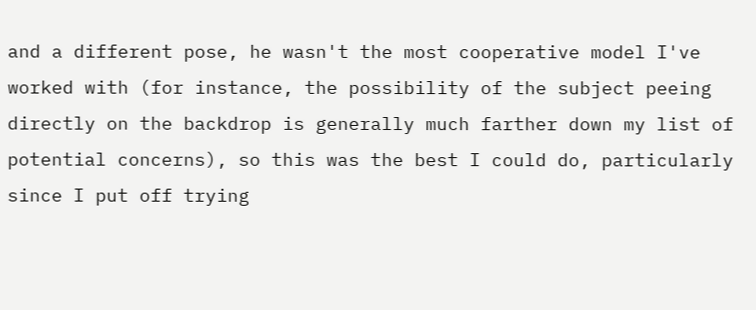and a different pose, he wasn't the most cooperative model I've worked with (for instance, the possibility of the subject peeing directly on the backdrop is generally much farther down my list of potential concerns), so this was the best I could do, particularly since I put off trying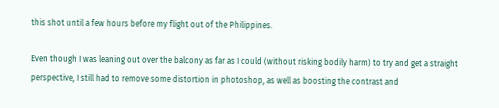this shot until a few hours before my flight out of the Philippines.

Even though I was leaning out over the balcony as far as I could (without risking bodily harm) to try and get a straight perspective, I still had to remove some distortion in photoshop, as well as boosting the contrast and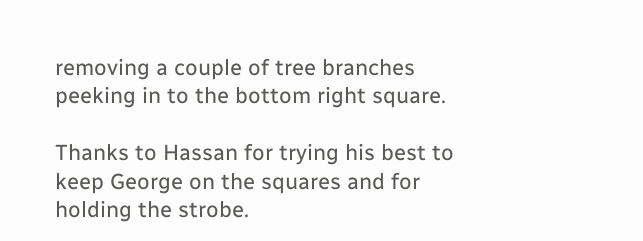removing a couple of tree branches peeking in to the bottom right square.

Thanks to Hassan for trying his best to keep George on the squares and for holding the strobe.